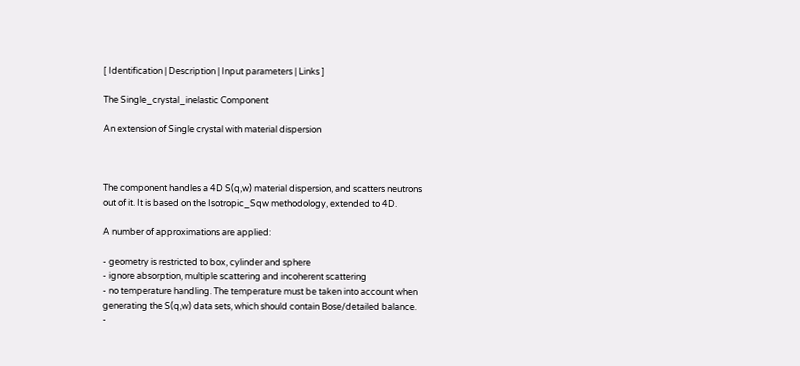[ Identification | Description | Input parameters | Links ]

The Single_crystal_inelastic Component

An extension of Single crystal with material dispersion



The component handles a 4D S(q,w) material dispersion, and scatters neutrons
out of it. It is based on the Isotropic_Sqw methodology, extended to 4D.

A number of approximations are applied:

- geometry is restricted to box, cylinder and sphere
- ignore absorption, multiple scattering and incoherent scattering
- no temperature handling. The temperature must be taken into account when
generating the S(q,w) data sets, which should contain Bose/detailed balance.
-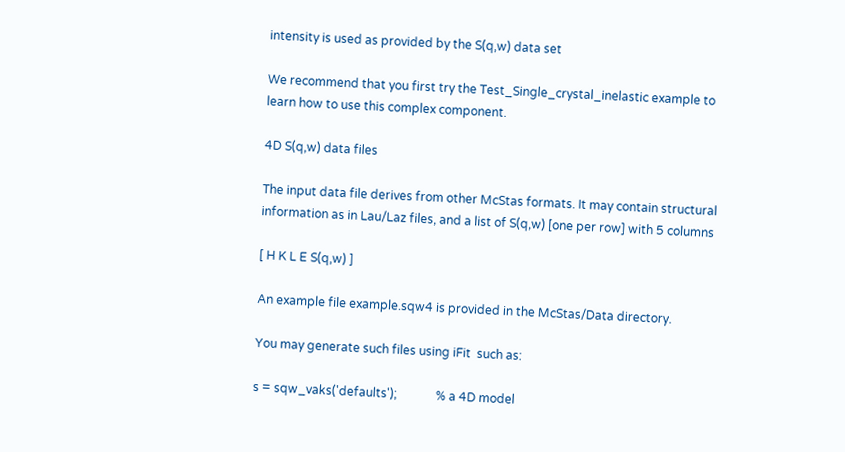intensity is used as provided by the S(q,w) data set

We recommend that you first try the Test_Single_crystal_inelastic example to
learn how to use this complex component.

4D S(q,w) data files

The input data file derives from other McStas formats. It may contain structural
information as in Lau/Laz files, and a list of S(q,w) [one per row] with 5 columns

[ H K L E S(q,w) ]

An example file example.sqw4 is provided in the McStas/Data directory.

You may generate such files using iFit  such as:

s = sqw_vaks('defaults');             % a 4D model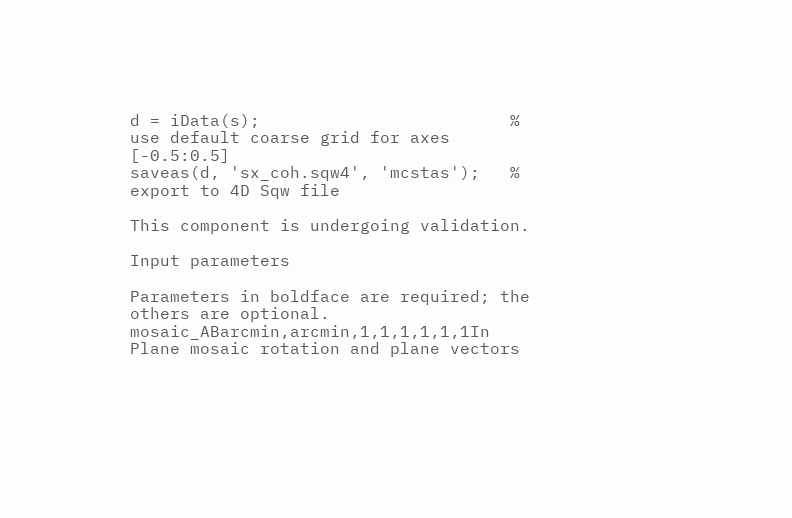d = iData(s);                         % use default coarse grid for axes [-0.5:0.5]
saveas(d, 'sx_coh.sqw4', 'mcstas');   % export to 4D Sqw file

This component is undergoing validation.

Input parameters

Parameters in boldface are required; the others are optional.
mosaic_ABarcmin,arcmin,1,1,1,1,1,1In Plane mosaic rotation and plane vectors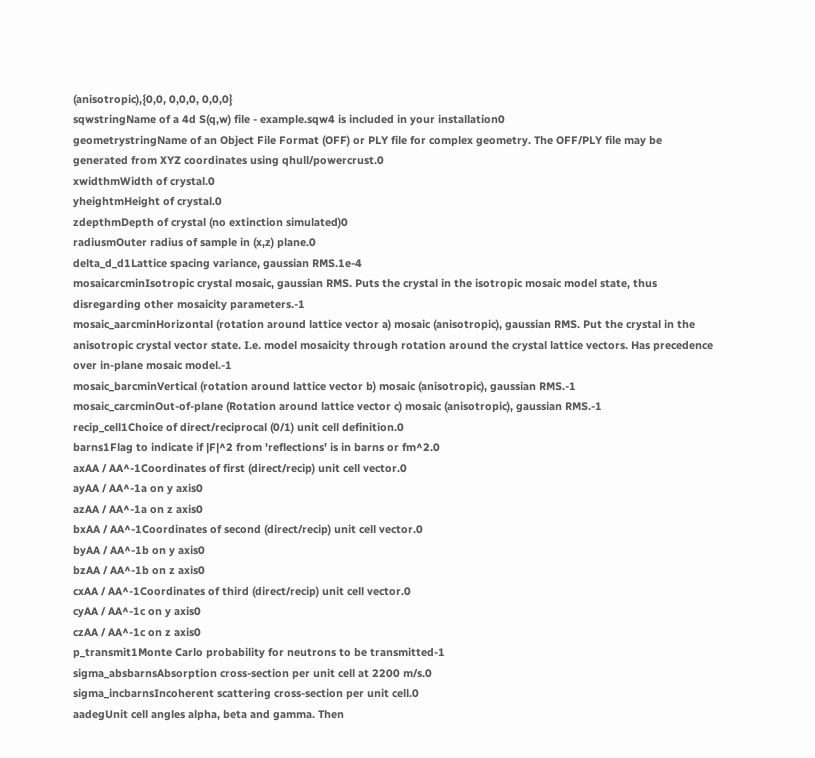(anisotropic),{0,0, 0,0,0, 0,0,0}
sqwstringName of a 4d S(q,w) file - example.sqw4 is included in your installation0
geometrystringName of an Object File Format (OFF) or PLY file for complex geometry. The OFF/PLY file may be generated from XYZ coordinates using qhull/powercrust.0
xwidthmWidth of crystal.0
yheightmHeight of crystal.0
zdepthmDepth of crystal (no extinction simulated)0
radiusmOuter radius of sample in (x,z) plane.0
delta_d_d1Lattice spacing variance, gaussian RMS.1e-4
mosaicarcminIsotropic crystal mosaic, gaussian RMS. Puts the crystal in the isotropic mosaic model state, thus disregarding other mosaicity parameters.-1
mosaic_aarcminHorizontal (rotation around lattice vector a) mosaic (anisotropic), gaussian RMS. Put the crystal in the anisotropic crystal vector state. I.e. model mosaicity through rotation around the crystal lattice vectors. Has precedence over in-plane mosaic model.-1
mosaic_barcminVertical (rotation around lattice vector b) mosaic (anisotropic), gaussian RMS.-1
mosaic_carcminOut-of-plane (Rotation around lattice vector c) mosaic (anisotropic), gaussian RMS.-1
recip_cell1Choice of direct/reciprocal (0/1) unit cell definition.0
barns1Flag to indicate if |F|^2 from 'reflections' is in barns or fm^2.0
axAA / AA^-1Coordinates of first (direct/recip) unit cell vector.0
ayAA / AA^-1a on y axis0
azAA / AA^-1a on z axis0
bxAA / AA^-1Coordinates of second (direct/recip) unit cell vector.0
byAA / AA^-1b on y axis0
bzAA / AA^-1b on z axis0
cxAA / AA^-1Coordinates of third (direct/recip) unit cell vector.0
cyAA / AA^-1c on y axis0
czAA / AA^-1c on z axis0
p_transmit1Monte Carlo probability for neutrons to be transmitted-1
sigma_absbarnsAbsorption cross-section per unit cell at 2200 m/s.0
sigma_incbarnsIncoherent scattering cross-section per unit cell.0
aadegUnit cell angles alpha, beta and gamma. Then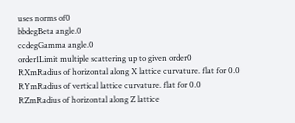uses norms of0
bbdegBeta angle.0
ccdegGamma angle.0
order1Limit multiple scattering up to given order0
RXmRadius of horizontal along X lattice curvature. flat for 0.0
RYmRadius of vertical lattice curvature. flat for 0.0
RZmRadius of horizontal along Z lattice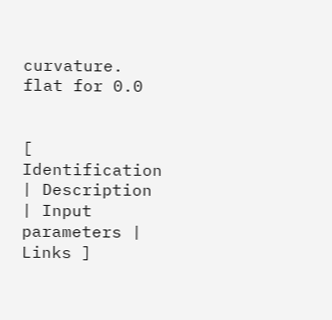curvature. flat for 0.0


[ Identification | Description | Input parameters | Links ]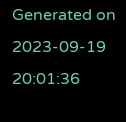Generated on 2023-09-19 20:01:36